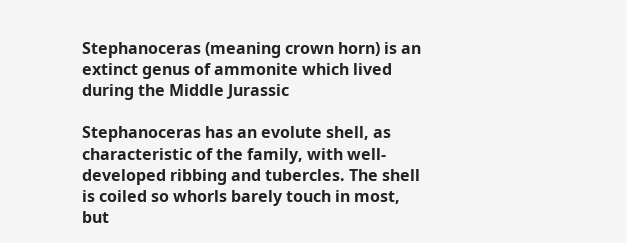Stephanoceras (meaning crown horn) is an extinct genus of ammonite which lived during the Middle Jurassic

Stephanoceras has an evolute shell, as characteristic of the family, with well-developed ribbing and tubercles. The shell is coiled so whorls barely touch in most, but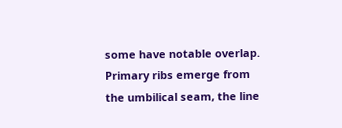some have notable overlap. Primary ribs emerge from the umbilical seam, the line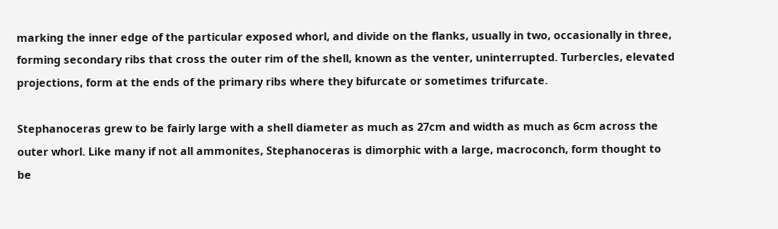marking the inner edge of the particular exposed whorl, and divide on the flanks, usually in two, occasionally in three, forming secondary ribs that cross the outer rim of the shell, known as the venter, uninterrupted. Turbercles, elevated projections, form at the ends of the primary ribs where they bifurcate or sometimes trifurcate.

Stephanoceras grew to be fairly large with a shell diameter as much as 27cm and width as much as 6cm across the outer whorl. Like many if not all ammonites, Stephanoceras is dimorphic with a large, macroconch, form thought to be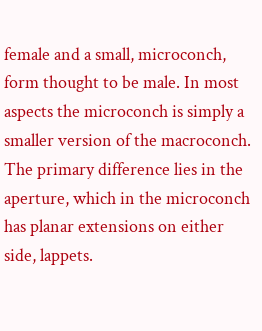female and a small, microconch, form thought to be male. In most aspects the microconch is simply a smaller version of the macroconch. The primary difference lies in the aperture, which in the microconch has planar extensions on either side, lappets.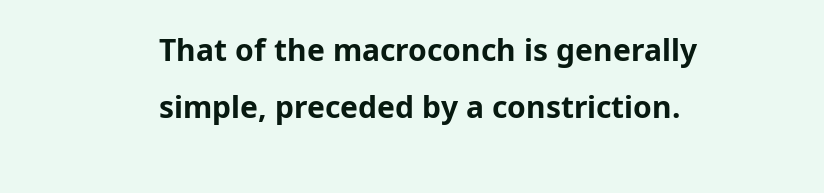That of the macroconch is generally simple, preceded by a constriction.